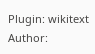Plugin: wikitext
Author: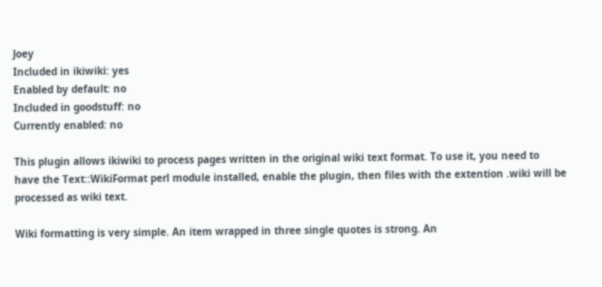Joey
Included in ikiwiki: yes
Enabled by default: no
Included in goodstuff: no
Currently enabled: no

This plugin allows ikiwiki to process pages written in the original wiki text format. To use it, you need to have the Text::WikiFormat perl module installed, enable the plugin, then files with the extention .wiki will be processed as wiki text.

Wiki formatting is very simple. An item wrapped in three single quotes is strong. An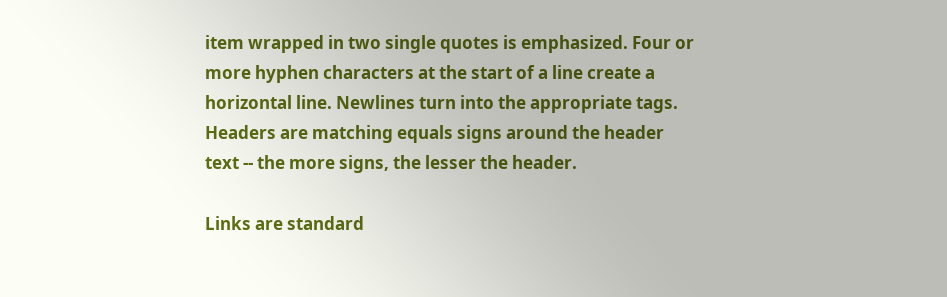item wrapped in two single quotes is emphasized. Four or more hyphen characters at the start of a line create a horizontal line. Newlines turn into the appropriate tags. Headers are matching equals signs around the header text -- the more signs, the lesser the header.

Links are standard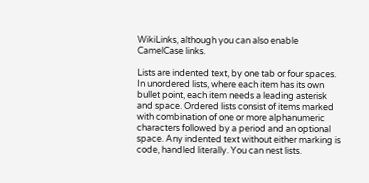WikiLinks, although you can also enable CamelCase links.

Lists are indented text, by one tab or four spaces. In unordered lists, where each item has its own bullet point, each item needs a leading asterisk and space. Ordered lists consist of items marked with combination of one or more alphanumeric characters followed by a period and an optional space. Any indented text without either marking is code, handled literally. You can nest lists.